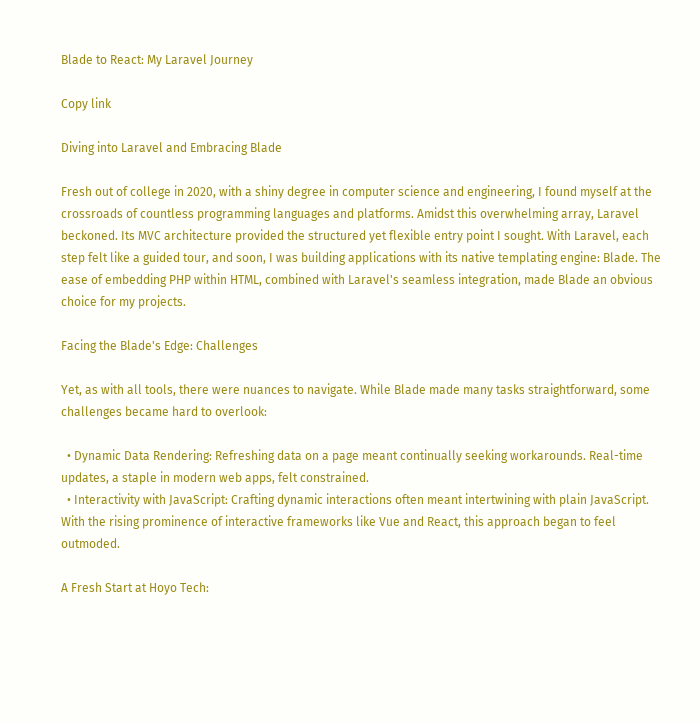Blade to React: My Laravel Journey

Copy link

Diving into Laravel and Embracing Blade

Fresh out of college in 2020, with a shiny degree in computer science and engineering, I found myself at the crossroads of countless programming languages and platforms. Amidst this overwhelming array, Laravel beckoned. Its MVC architecture provided the structured yet flexible entry point I sought. With Laravel, each step felt like a guided tour, and soon, I was building applications with its native templating engine: Blade. The ease of embedding PHP within HTML, combined with Laravel's seamless integration, made Blade an obvious choice for my projects.

Facing the Blade's Edge: Challenges

Yet, as with all tools, there were nuances to navigate. While Blade made many tasks straightforward, some challenges became hard to overlook:

  • Dynamic Data Rendering: Refreshing data on a page meant continually seeking workarounds. Real-time updates, a staple in modern web apps, felt constrained.
  • Interactivity with JavaScript: Crafting dynamic interactions often meant intertwining with plain JavaScript. With the rising prominence of interactive frameworks like Vue and React, this approach began to feel outmoded.

A Fresh Start at Hoyo Tech: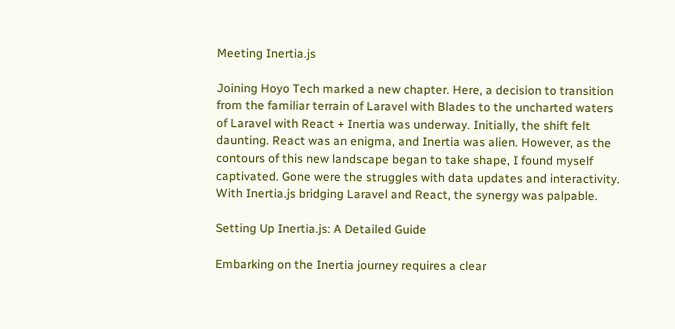Meeting Inertia.js

Joining Hoyo Tech marked a new chapter. Here, a decision to transition from the familiar terrain of Laravel with Blades to the uncharted waters of Laravel with React + Inertia was underway. Initially, the shift felt daunting. React was an enigma, and Inertia was alien. However, as the contours of this new landscape began to take shape, I found myself captivated. Gone were the struggles with data updates and interactivity. With Inertia.js bridging Laravel and React, the synergy was palpable.

Setting Up Inertia.js: A Detailed Guide

Embarking on the Inertia journey requires a clear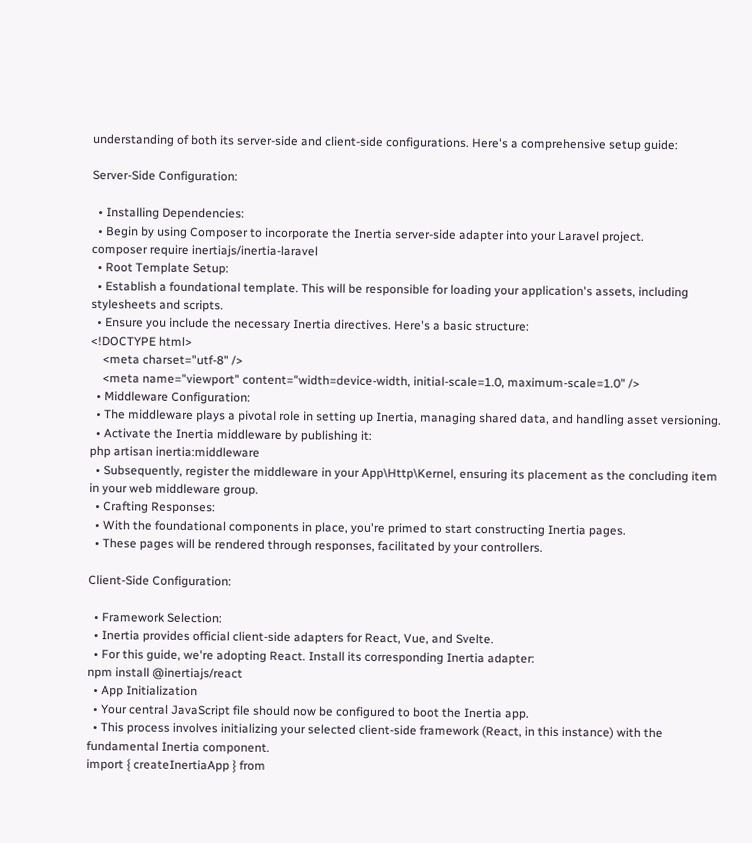understanding of both its server-side and client-side configurations. Here's a comprehensive setup guide:

Server-Side Configuration:

  • Installing Dependencies:
  • Begin by using Composer to incorporate the Inertia server-side adapter into your Laravel project.
composer require inertiajs/inertia-laravel
  • Root Template Setup:
  • Establish a foundational template. This will be responsible for loading your application's assets, including stylesheets and scripts.
  • Ensure you include the necessary Inertia directives. Here's a basic structure:
<!DOCTYPE html>
    <meta charset="utf-8" />
    <meta name="viewport" content="width=device-width, initial-scale=1.0, maximum-scale=1.0" />
  • Middleware Configuration:
  • The middleware plays a pivotal role in setting up Inertia, managing shared data, and handling asset versioning.
  • Activate the Inertia middleware by publishing it:
php artisan inertia:middleware
  • Subsequently, register the middleware in your App\Http\Kernel, ensuring its placement as the concluding item in your web middleware group.
  • Crafting Responses:
  • With the foundational components in place, you're primed to start constructing Inertia pages.
  • These pages will be rendered through responses, facilitated by your controllers.

Client-Side Configuration:

  • Framework Selection:
  • Inertia provides official client-side adapters for React, Vue, and Svelte.
  • For this guide, we're adopting React. Install its corresponding Inertia adapter:
npm install @inertiajs/react
  • App Initialization
  • Your central JavaScript file should now be configured to boot the Inertia app.
  • This process involves initializing your selected client-side framework (React, in this instance) with the fundamental Inertia component.
import { createInertiaApp } from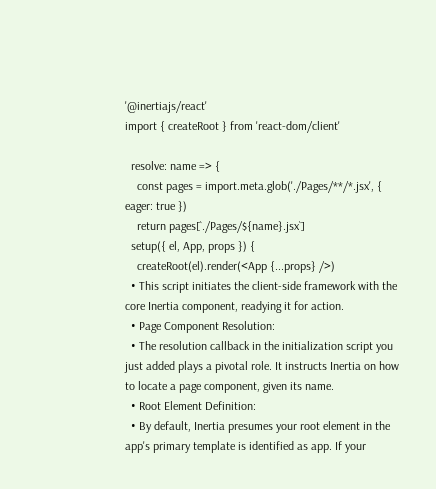'@inertiajs/react'
import { createRoot } from 'react-dom/client'

  resolve: name => {
    const pages = import.meta.glob('./Pages/**/*.jsx', { eager: true })
    return pages[`./Pages/${name}.jsx`]
  setup({ el, App, props }) {
    createRoot(el).render(<App {...props} />)
  • This script initiates the client-side framework with the core Inertia component, readying it for action.
  • Page Component Resolution:
  • The resolution callback in the initialization script you just added plays a pivotal role. It instructs Inertia on how to locate a page component, given its name.
  • Root Element Definition:
  • By default, Inertia presumes your root element in the app's primary template is identified as app. If your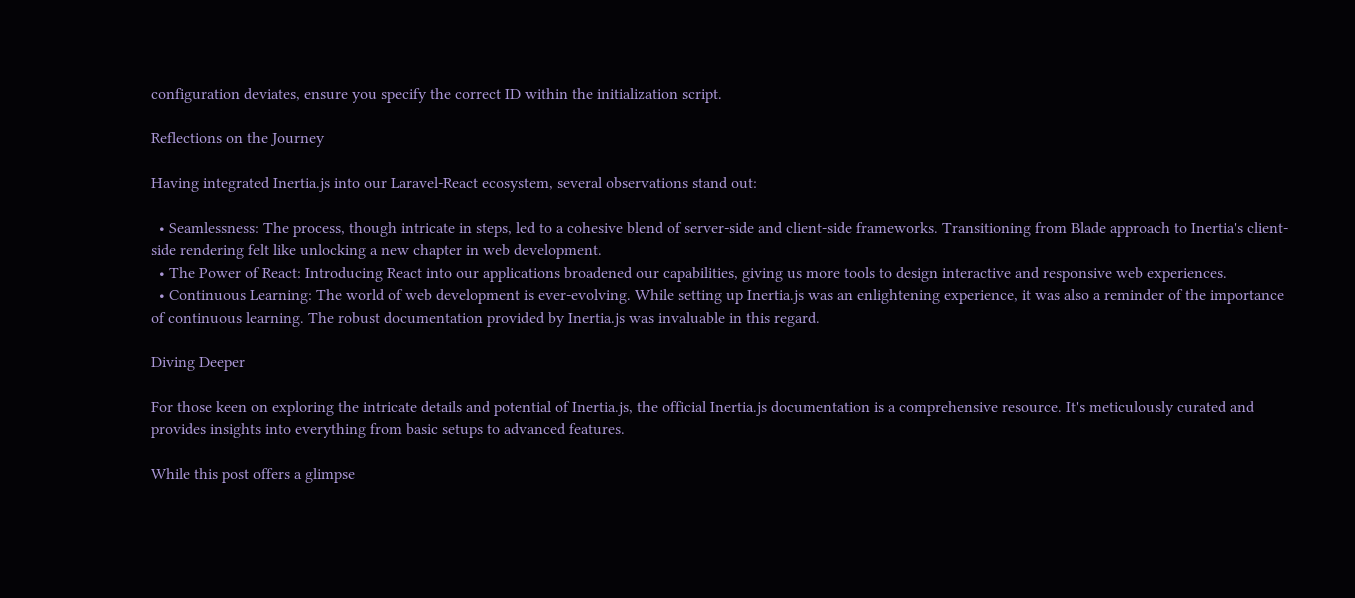configuration deviates, ensure you specify the correct ID within the initialization script.

Reflections on the Journey

Having integrated Inertia.js into our Laravel-React ecosystem, several observations stand out:

  • Seamlessness: The process, though intricate in steps, led to a cohesive blend of server-side and client-side frameworks. Transitioning from Blade approach to Inertia's client-side rendering felt like unlocking a new chapter in web development.
  • The Power of React: Introducing React into our applications broadened our capabilities, giving us more tools to design interactive and responsive web experiences.
  • Continuous Learning: The world of web development is ever-evolving. While setting up Inertia.js was an enlightening experience, it was also a reminder of the importance of continuous learning. The robust documentation provided by Inertia.js was invaluable in this regard.

Diving Deeper

For those keen on exploring the intricate details and potential of Inertia.js, the official Inertia.js documentation is a comprehensive resource. It's meticulously curated and provides insights into everything from basic setups to advanced features.

While this post offers a glimpse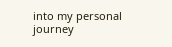into my personal journey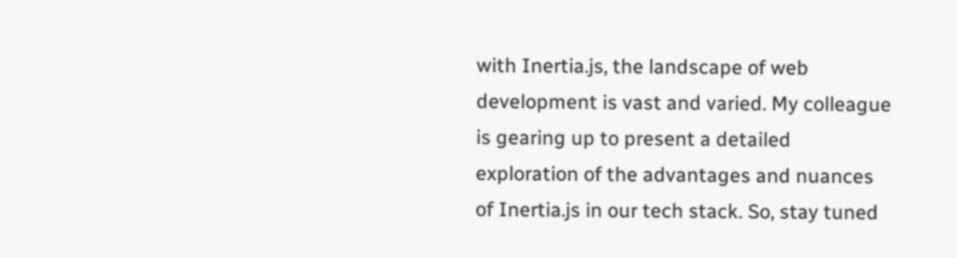with Inertia.js, the landscape of web development is vast and varied. My colleague is gearing up to present a detailed exploration of the advantages and nuances of Inertia.js in our tech stack. So, stay tuned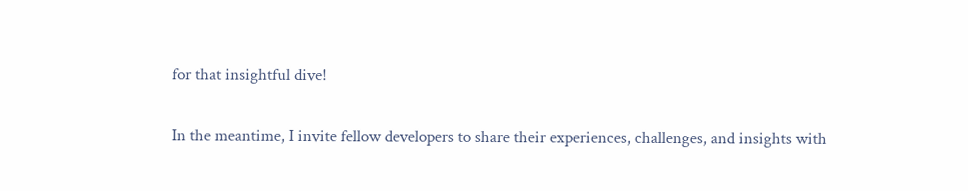for that insightful dive!

In the meantime, I invite fellow developers to share their experiences, challenges, and insights with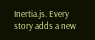Inertia.js. Every story adds a new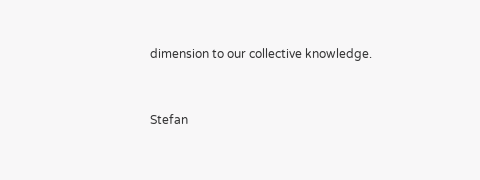dimension to our collective knowledge.


Stefan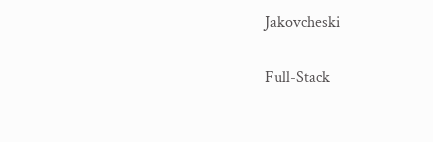Jakovcheski

Full-Stack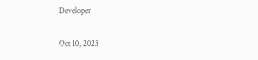Developer

Oct 10, 2023